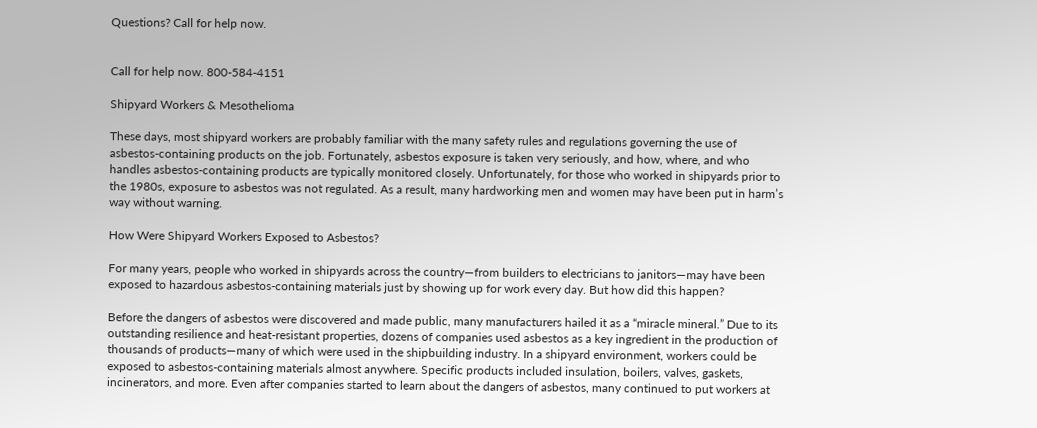Questions? Call for help now.


Call for help now. 800-584-4151

Shipyard Workers & Mesothelioma

These days, most shipyard workers are probably familiar with the many safety rules and regulations governing the use of asbestos-containing products on the job. Fortunately, asbestos exposure is taken very seriously, and how, where, and who handles asbestos-containing products are typically monitored closely. Unfortunately, for those who worked in shipyards prior to the 1980s, exposure to asbestos was not regulated. As a result, many hardworking men and women may have been put in harm’s way without warning.

How Were Shipyard Workers Exposed to Asbestos?

For many years, people who worked in shipyards across the country—from builders to electricians to janitors—may have been exposed to hazardous asbestos-containing materials just by showing up for work every day. But how did this happen?

Before the dangers of asbestos were discovered and made public, many manufacturers hailed it as a “miracle mineral.” Due to its outstanding resilience and heat-resistant properties, dozens of companies used asbestos as a key ingredient in the production of thousands of products—many of which were used in the shipbuilding industry. In a shipyard environment, workers could be exposed to asbestos-containing materials almost anywhere. Specific products included insulation, boilers, valves, gaskets, incinerators, and more. Even after companies started to learn about the dangers of asbestos, many continued to put workers at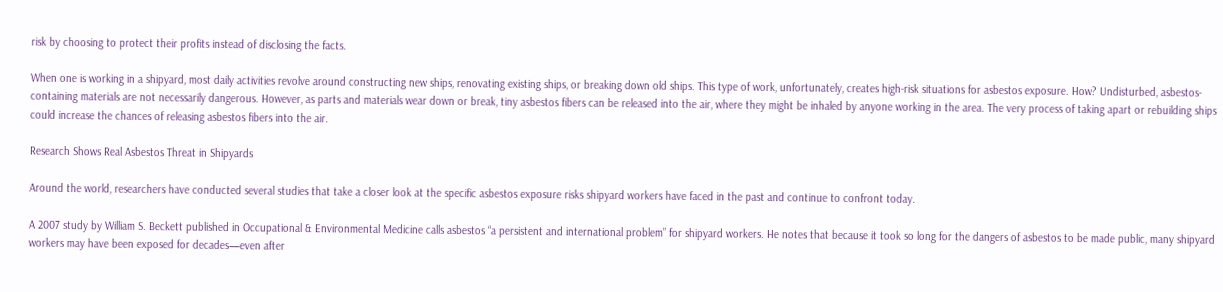risk by choosing to protect their profits instead of disclosing the facts.

When one is working in a shipyard, most daily activities revolve around constructing new ships, renovating existing ships, or breaking down old ships. This type of work, unfortunately, creates high-risk situations for asbestos exposure. How? Undisturbed, asbestos-containing materials are not necessarily dangerous. However, as parts and materials wear down or break, tiny asbestos fibers can be released into the air, where they might be inhaled by anyone working in the area. The very process of taking apart or rebuilding ships could increase the chances of releasing asbestos fibers into the air.

Research Shows Real Asbestos Threat in Shipyards

Around the world, researchers have conducted several studies that take a closer look at the specific asbestos exposure risks shipyard workers have faced in the past and continue to confront today.

A 2007 study by William S. Beckett published in Occupational & Environmental Medicine calls asbestos “a persistent and international problem” for shipyard workers. He notes that because it took so long for the dangers of asbestos to be made public, many shipyard workers may have been exposed for decades—even after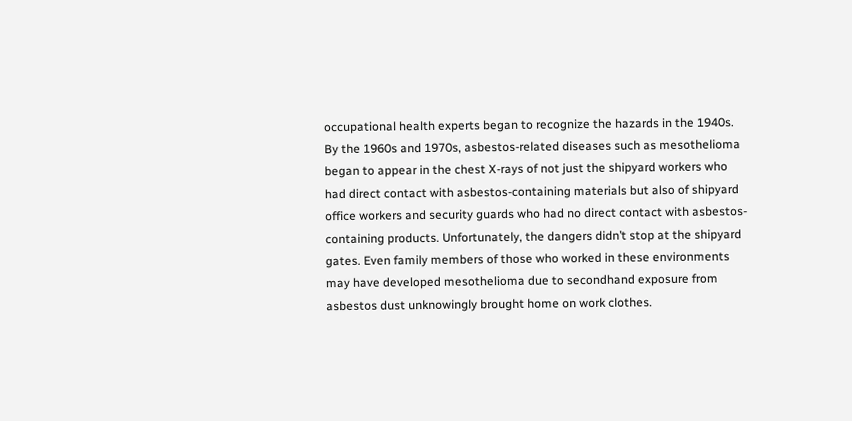occupational health experts began to recognize the hazards in the 1940s. By the 1960s and 1970s, asbestos-related diseases such as mesothelioma began to appear in the chest X-rays of not just the shipyard workers who had direct contact with asbestos-containing materials but also of shipyard office workers and security guards who had no direct contact with asbestos-containing products. Unfortunately, the dangers didn’t stop at the shipyard gates. Even family members of those who worked in these environments may have developed mesothelioma due to secondhand exposure from asbestos dust unknowingly brought home on work clothes.